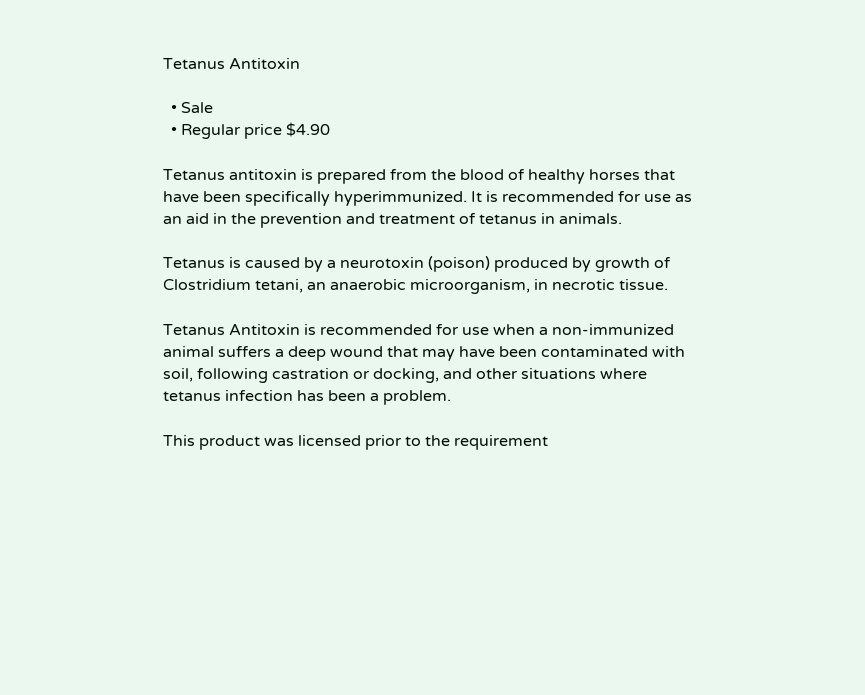Tetanus Antitoxin

  • Sale
  • Regular price $4.90

Tetanus antitoxin is prepared from the blood of healthy horses that have been specifically hyperimmunized. It is recommended for use as an aid in the prevention and treatment of tetanus in animals.

Tetanus is caused by a neurotoxin (poison) produced by growth of Clostridium tetani, an anaerobic microorganism, in necrotic tissue.

Tetanus Antitoxin is recommended for use when a non-immunized animal suffers a deep wound that may have been contaminated with soil, following castration or docking, and other situations where tetanus infection has been a problem.

This product was licensed prior to the requirement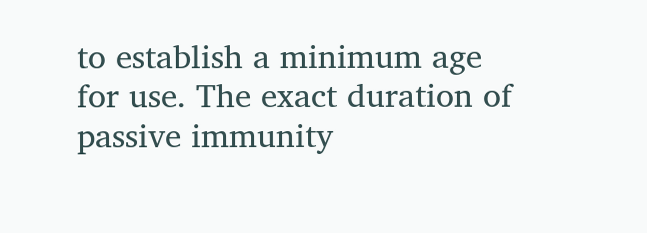to establish a minimum age for use. The exact duration of passive immunity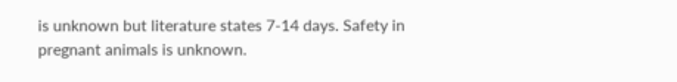is unknown but literature states 7-14 days. Safety in pregnant animals is unknown.